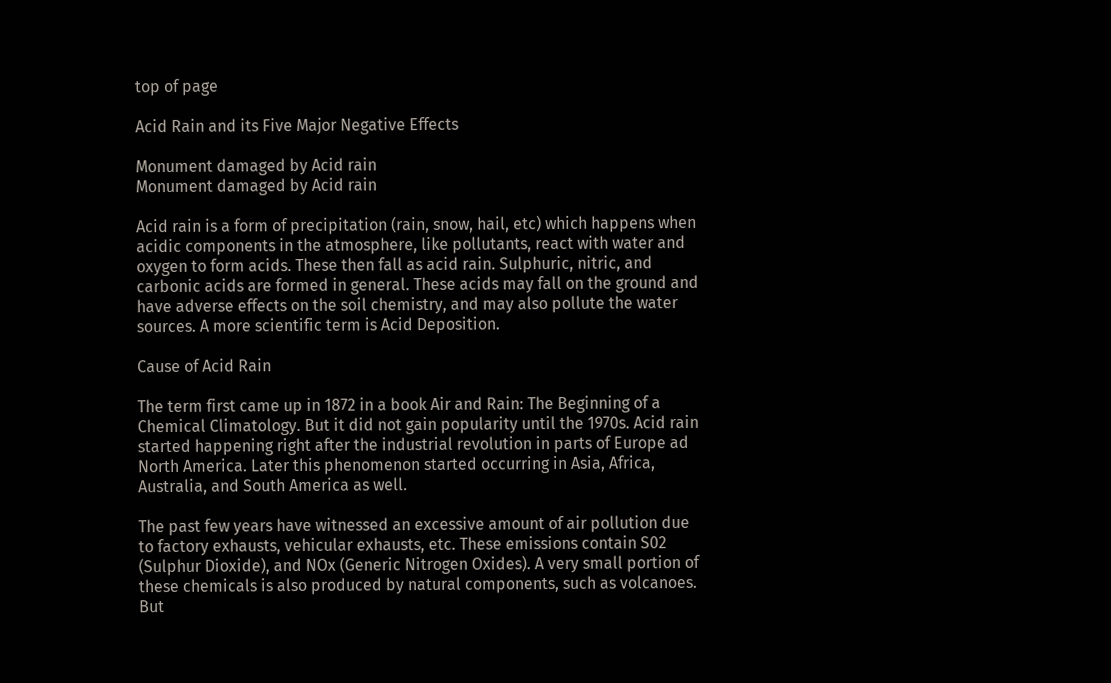top of page

Acid Rain and its Five Major Negative Effects

Monument damaged by Acid rain
Monument damaged by Acid rain

Acid rain is a form of precipitation (rain, snow, hail, etc) which happens when acidic components in the atmosphere, like pollutants, react with water and oxygen to form acids. These then fall as acid rain. Sulphuric, nitric, and carbonic acids are formed in general. These acids may fall on the ground and have adverse effects on the soil chemistry, and may also pollute the water sources. A more scientific term is Acid Deposition.

Cause of Acid Rain

The term first came up in 1872 in a book Air and Rain: The Beginning of a Chemical Climatology. But it did not gain popularity until the 1970s. Acid rain started happening right after the industrial revolution in parts of Europe ad North America. Later this phenomenon started occurring in Asia, Africa, Australia, and South America as well.

The past few years have witnessed an excessive amount of air pollution due to factory exhausts, vehicular exhausts, etc. These emissions contain S02 (Sulphur Dioxide), and NOx (Generic Nitrogen Oxides). A very small portion of these chemicals is also produced by natural components, such as volcanoes. But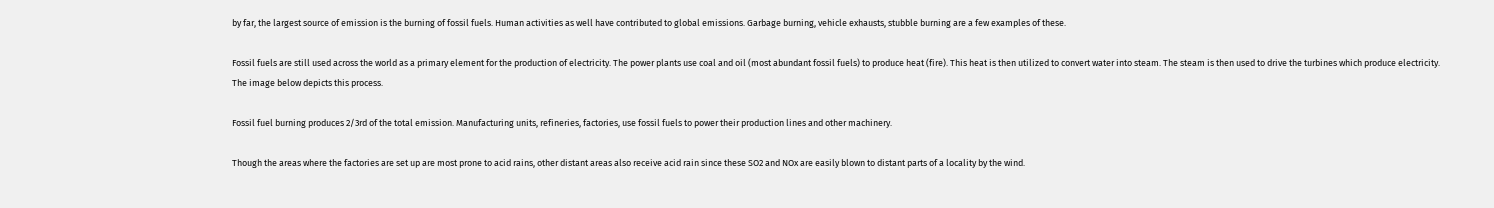by far, the largest source of emission is the burning of fossil fuels. Human activities as well have contributed to global emissions. Garbage burning, vehicle exhausts, stubble burning are a few examples of these.

Fossil fuels are still used across the world as a primary element for the production of electricity. The power plants use coal and oil (most abundant fossil fuels) to produce heat (fire). This heat is then utilized to convert water into steam. The steam is then used to drive the turbines which produce electricity. The image below depicts this process.

Fossil fuel burning produces 2/3rd of the total emission. Manufacturing units, refineries, factories, use fossil fuels to power their production lines and other machinery.

Though the areas where the factories are set up are most prone to acid rains, other distant areas also receive acid rain since these SO2 and NOx are easily blown to distant parts of a locality by the wind.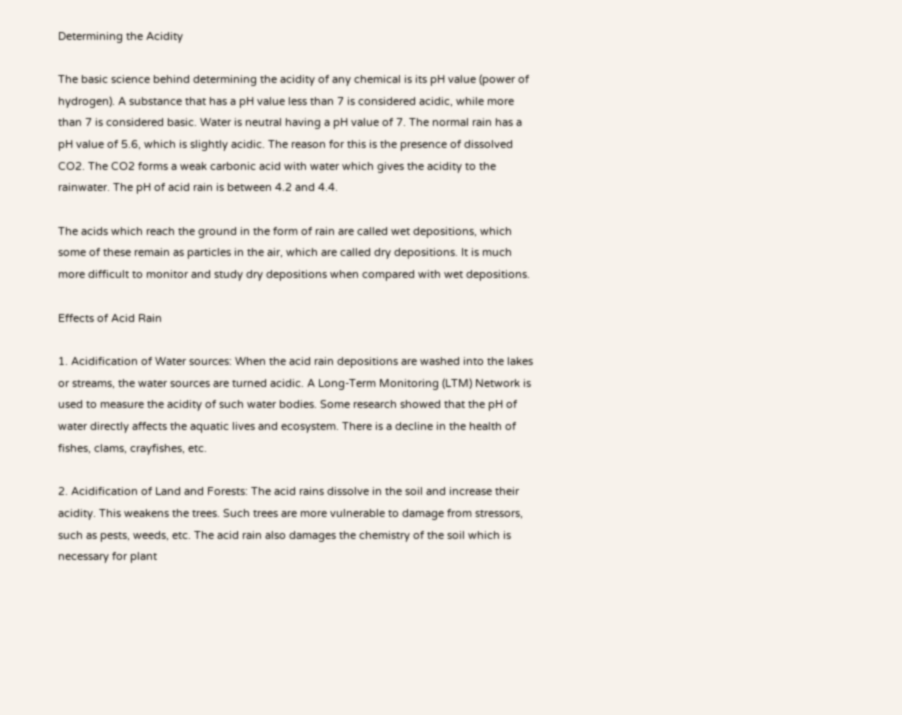Determining the Acidity

The basic science behind determining the acidity of any chemical is its pH value (power of hydrogen). A substance that has a pH value less than 7 is considered acidic, while more than 7 is considered basic. Water is neutral having a pH value of 7. The normal rain has a pH value of 5.6, which is slightly acidic. The reason for this is the presence of dissolved CO2. The CO2 forms a weak carbonic acid with water which gives the acidity to the rainwater. The pH of acid rain is between 4.2 and 4.4.

The acids which reach the ground in the form of rain are called wet depositions, which some of these remain as particles in the air, which are called dry depositions. It is much more difficult to monitor and study dry depositions when compared with wet depositions.

Effects of Acid Rain

1. Acidification of Water sources: When the acid rain depositions are washed into the lakes or streams, the water sources are turned acidic. A Long-Term Monitoring (LTM) Network is used to measure the acidity of such water bodies. Some research showed that the pH of water directly affects the aquatic lives and ecosystem. There is a decline in the health of fishes, clams, crayfishes, etc.

2. Acidification of Land and Forests: The acid rains dissolve in the soil and increase their acidity. This weakens the trees. Such trees are more vulnerable to damage from stressors, such as pests, weeds, etc. The acid rain also damages the chemistry of the soil which is necessary for plant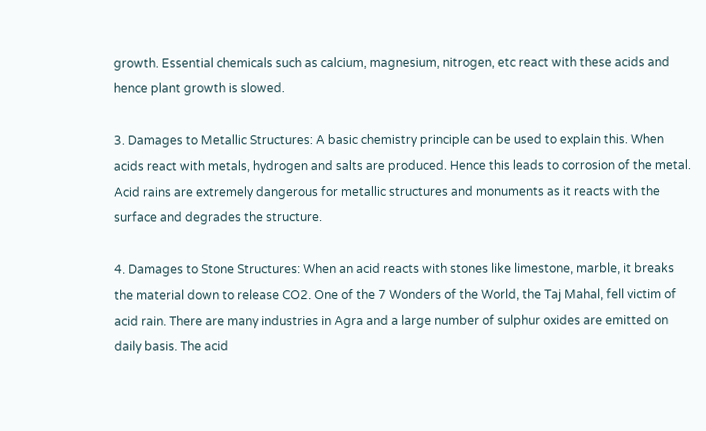growth. Essential chemicals such as calcium, magnesium, nitrogen, etc react with these acids and hence plant growth is slowed.

3. Damages to Metallic Structures: A basic chemistry principle can be used to explain this. When acids react with metals, hydrogen and salts are produced. Hence this leads to corrosion of the metal. Acid rains are extremely dangerous for metallic structures and monuments as it reacts with the surface and degrades the structure.

4. Damages to Stone Structures: When an acid reacts with stones like limestone, marble, it breaks the material down to release CO2. One of the 7 Wonders of the World, the Taj Mahal, fell victim of acid rain. There are many industries in Agra and a large number of sulphur oxides are emitted on daily basis. The acid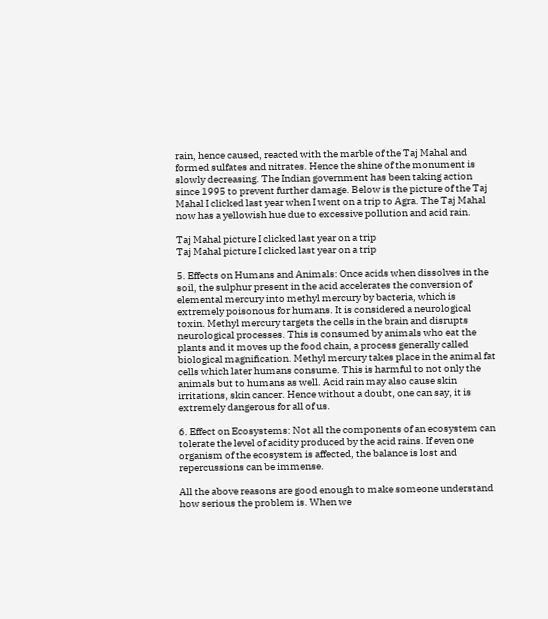rain, hence caused, reacted with the marble of the Taj Mahal and formed sulfates and nitrates. Hence the shine of the monument is slowly decreasing. The Indian government has been taking action since 1995 to prevent further damage. Below is the picture of the Taj Mahal I clicked last year when I went on a trip to Agra. The Taj Mahal now has a yellowish hue due to excessive pollution and acid rain.

Taj Mahal picture I clicked last year on a trip
Taj Mahal picture I clicked last year on a trip

5. Effects on Humans and Animals: Once acids when dissolves in the soil, the sulphur present in the acid accelerates the conversion of elemental mercury into methyl mercury by bacteria, which is extremely poisonous for humans. It is considered a neurological toxin. Methyl mercury targets the cells in the brain and disrupts neurological processes. This is consumed by animals who eat the plants and it moves up the food chain, a process generally called biological magnification. Methyl mercury takes place in the animal fat cells which later humans consume. This is harmful to not only the animals but to humans as well. Acid rain may also cause skin irritations, skin cancer. Hence without a doubt, one can say, it is extremely dangerous for all of us.

6. Effect on Ecosystems: Not all the components of an ecosystem can tolerate the level of acidity produced by the acid rains. If even one organism of the ecosystem is affected, the balance is lost and repercussions can be immense.

All the above reasons are good enough to make someone understand how serious the problem is. When we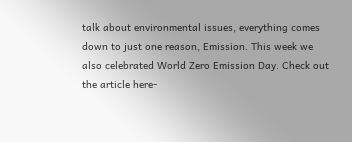talk about environmental issues, everything comes down to just one reason, Emission. This week we also celebrated World Zero Emission Day. Check out the article here-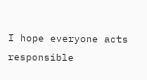I hope everyone acts responsible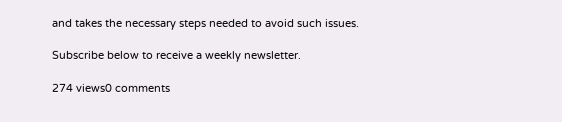and takes the necessary steps needed to avoid such issues.

Subscribe below to receive a weekly newsletter.

274 views0 comments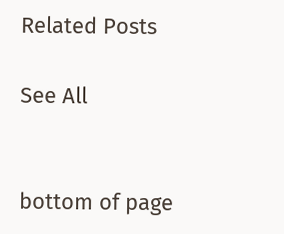Related Posts

See All


bottom of page